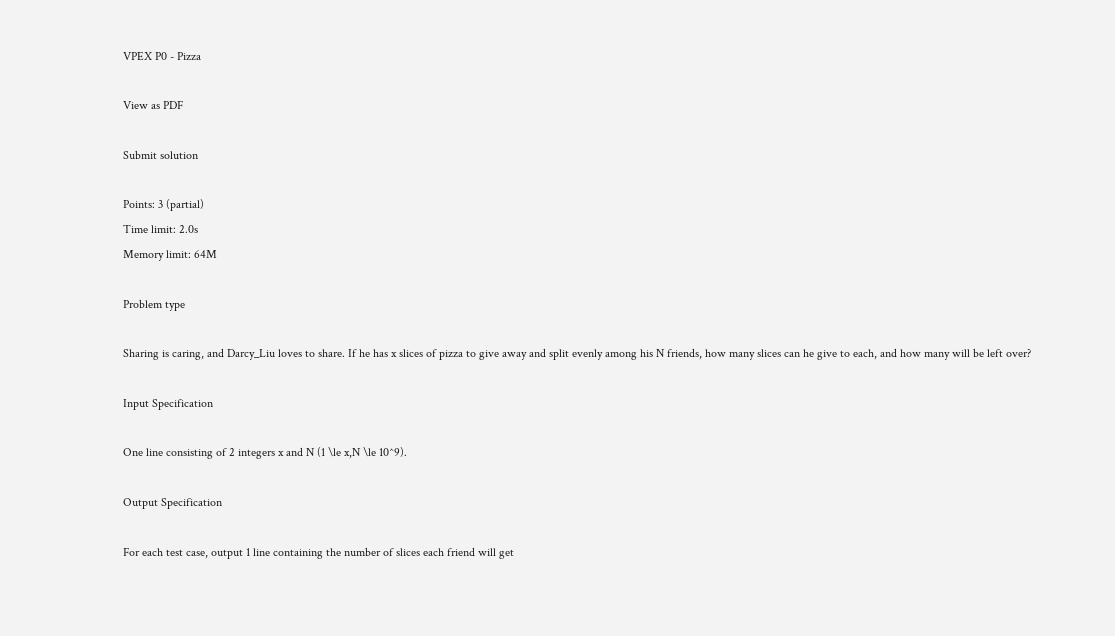VPEX P0 - Pizza

View as PDF

Submit solution

Points: 3 (partial)
Time limit: 2.0s
Memory limit: 64M

Problem type

Sharing is caring, and Darcy_Liu loves to share. If he has x slices of pizza to give away and split evenly among his N friends, how many slices can he give to each, and how many will be left over?

Input Specification

One line consisting of 2 integers x and N (1 \le x,N \le 10^9).

Output Specification

For each test case, output 1 line containing the number of slices each friend will get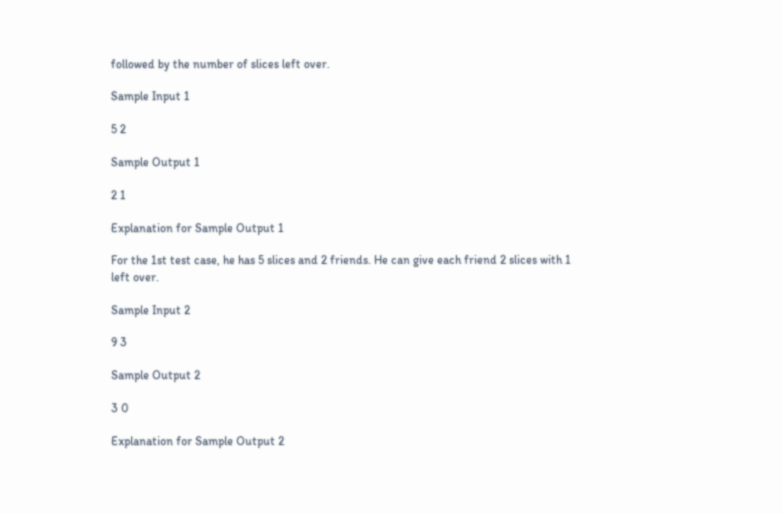followed by the number of slices left over.

Sample Input 1

5 2

Sample Output 1

2 1

Explanation for Sample Output 1

For the 1st test case, he has 5 slices and 2 friends. He can give each friend 2 slices with 1 left over.

Sample Input 2

9 3

Sample Output 2

3 0

Explanation for Sample Output 2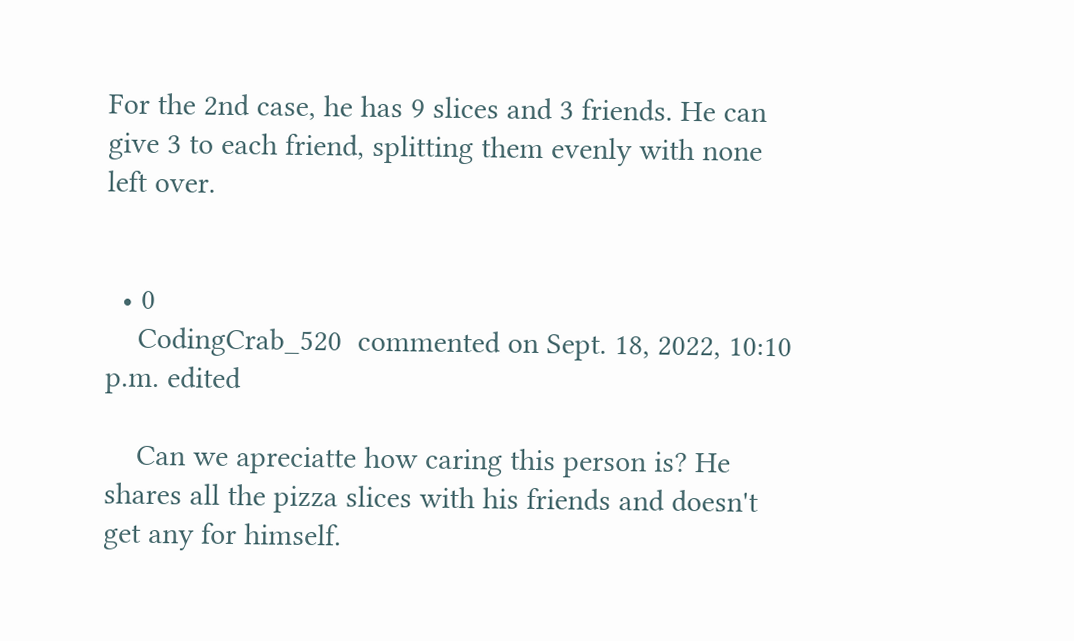For the 2nd case, he has 9 slices and 3 friends. He can give 3 to each friend, splitting them evenly with none left over.


  • 0
    CodingCrab_520  commented on Sept. 18, 2022, 10:10 p.m. edited

    Can we apreciatte how caring this person is? He shares all the pizza slices with his friends and doesn't get any for himself.